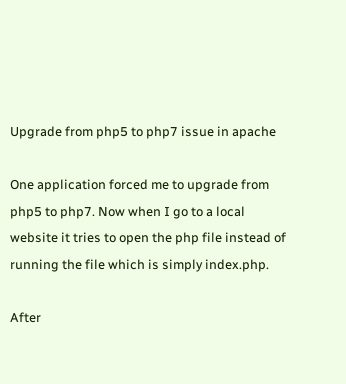Upgrade from php5 to php7 issue in apache

One application forced me to upgrade from php5 to php7. Now when I go to a local website it tries to open the php file instead of running the file which is simply index.php.

After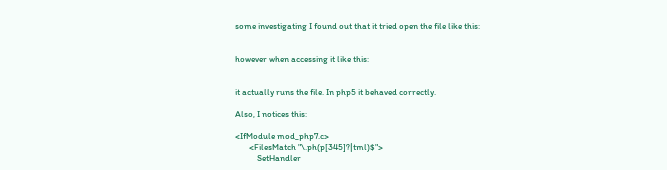some investigating I found out that it tried open the file like this:


however when accessing it like this:


it actually runs the file. In php5 it behaved correctly.

Also, I notices this:

<IfModule mod_php7.c>
       <FilesMatch "\.ph(p[345]?|tml)$">
           SetHandler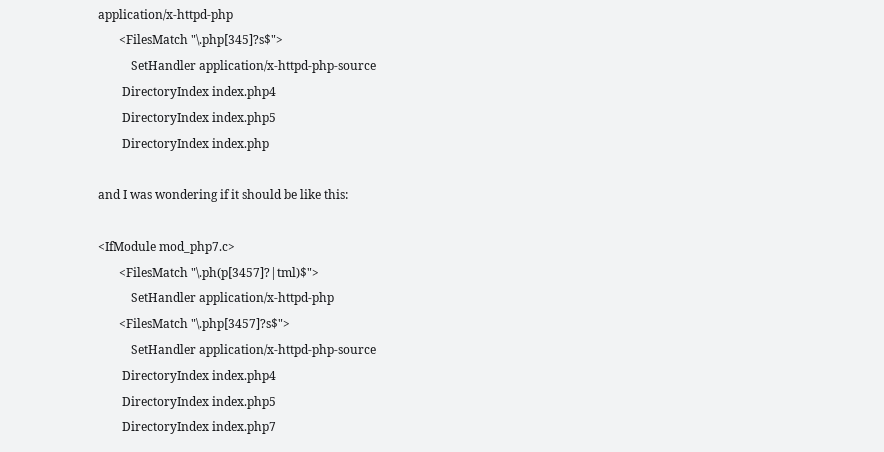application/x-httpd-php
       <FilesMatch "\.php[345]?s$">
           SetHandler application/x-httpd-php-source
        DirectoryIndex index.php4
        DirectoryIndex index.php5
        DirectoryIndex index.php

and I was wondering if it should be like this:

<IfModule mod_php7.c>
       <FilesMatch "\.ph(p[3457]?|tml)$">
           SetHandler application/x-httpd-php
       <FilesMatch "\.php[3457]?s$">
           SetHandler application/x-httpd-php-source
        DirectoryIndex index.php4
        DirectoryIndex index.php5
        DirectoryIndex index.php7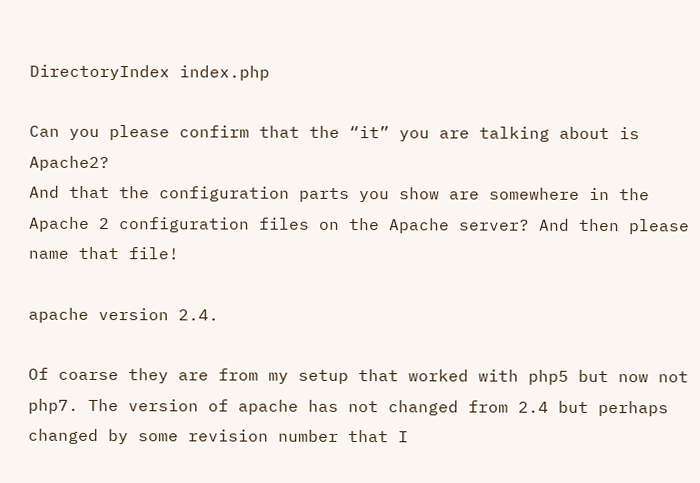DirectoryIndex index.php

Can you please confirm that the “it” you are talking about is Apache2?
And that the configuration parts you show are somewhere in the Apache 2 configuration files on the Apache server? And then please name that file!

apache version 2.4.

Of coarse they are from my setup that worked with php5 but now not php7. The version of apache has not changed from 2.4 but perhaps changed by some revision number that I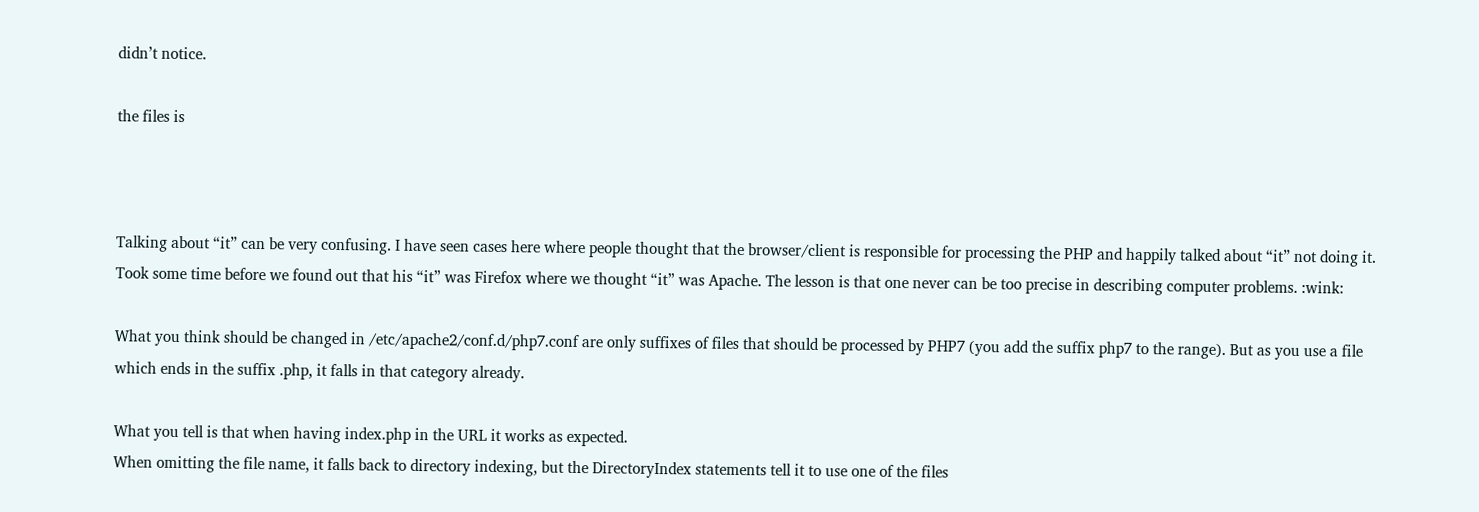didn’t notice.

the files is



Talking about “it” can be very confusing. I have seen cases here where people thought that the browser/client is responsible for processing the PHP and happily talked about “it” not doing it. Took some time before we found out that his “it” was Firefox where we thought “it” was Apache. The lesson is that one never can be too precise in describing computer problems. :wink:

What you think should be changed in /etc/apache2/conf.d/php7.conf are only suffixes of files that should be processed by PHP7 (you add the suffix php7 to the range). But as you use a file which ends in the suffix .php, it falls in that category already.

What you tell is that when having index.php in the URL it works as expected.
When omitting the file name, it falls back to directory indexing, but the DirectoryIndex statements tell it to use one of the files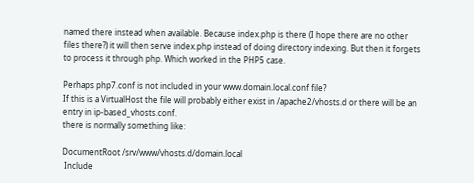named there instead when available. Because index.php is there (I hope there are no other files there?) it will then serve index.php instead of doing directory indexing. But then it forgets to process it through php. Which worked in the PHP5 case.

Perhaps php7.conf is not included in your www.domain.local.conf file?
If this is a VirtualHost the file will probably either exist in /apache2/vhosts.d or there will be an entry in ip-based_vhosts.conf.
there is normally something like:

DocumentRoot /srv/www/vhosts.d/domain.local
 Include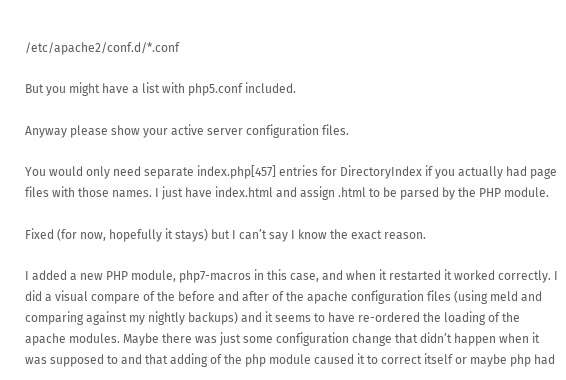/etc/apache2/conf.d/*.conf

But you might have a list with php5.conf included.

Anyway please show your active server configuration files.

You would only need separate index.php[457] entries for DirectoryIndex if you actually had page files with those names. I just have index.html and assign .html to be parsed by the PHP module.

Fixed (for now, hopefully it stays) but I can’t say I know the exact reason.

I added a new PHP module, php7-macros in this case, and when it restarted it worked correctly. I did a visual compare of the before and after of the apache configuration files (using meld and comparing against my nightly backups) and it seems to have re-ordered the loading of the apache modules. Maybe there was just some configuration change that didn’t happen when it was supposed to and that adding of the php module caused it to correct itself or maybe php had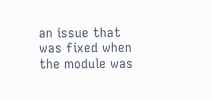an issue that was fixed when the module was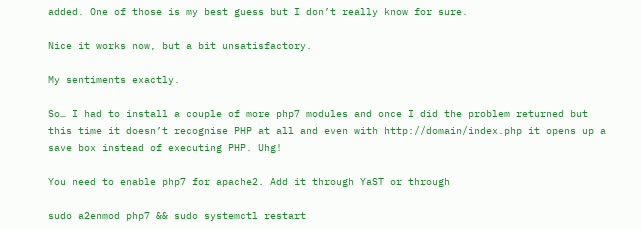added. One of those is my best guess but I don’t really know for sure.

Nice it works now, but a bit unsatisfactory.

My sentiments exactly.

So… I had to install a couple of more php7 modules and once I did the problem returned but this time it doesn’t recognise PHP at all and even with http://domain/index.php it opens up a save box instead of executing PHP. Uhg!

You need to enable php7 for apache2. Add it through YaST or through

sudo a2enmod php7 && sudo systemctl restart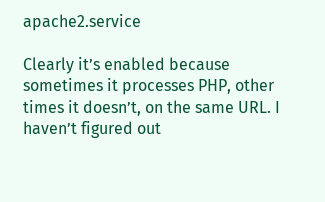apache2.service

Clearly it’s enabled because sometimes it processes PHP, other times it doesn’t, on the same URL. I haven’t figured out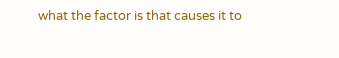what the factor is that causes it to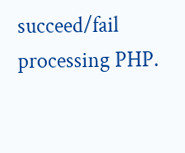succeed/fail processing PHP.